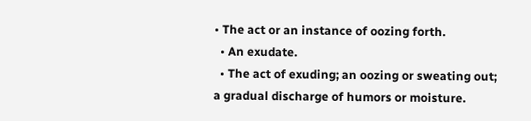• The act or an instance of oozing forth.
  • An exudate.
  • The act of exuding; an oozing or sweating out; a gradual discharge of humors or moisture.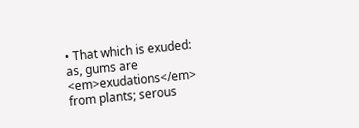• That which is exuded: as, gums are <em>exudations</em> from plants; serous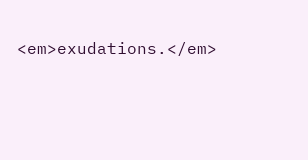<em>exudations.</em>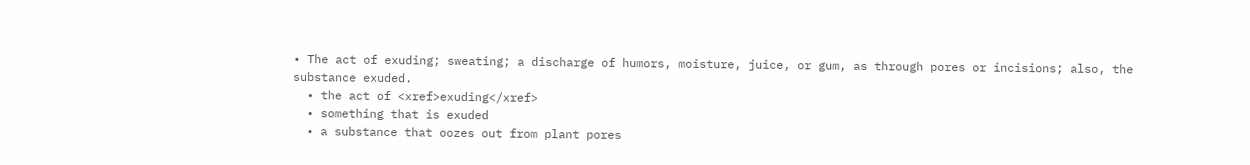• The act of exuding; sweating; a discharge of humors, moisture, juice, or gum, as through pores or incisions; also, the substance exuded.
  • the act of <xref>exuding</xref>
  • something that is exuded
  • a substance that oozes out from plant pores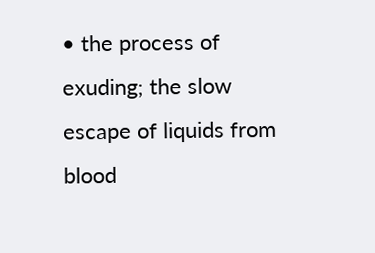• the process of exuding; the slow escape of liquids from blood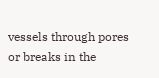vessels through pores or breaks in the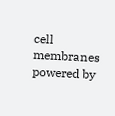cell membranes
powered by